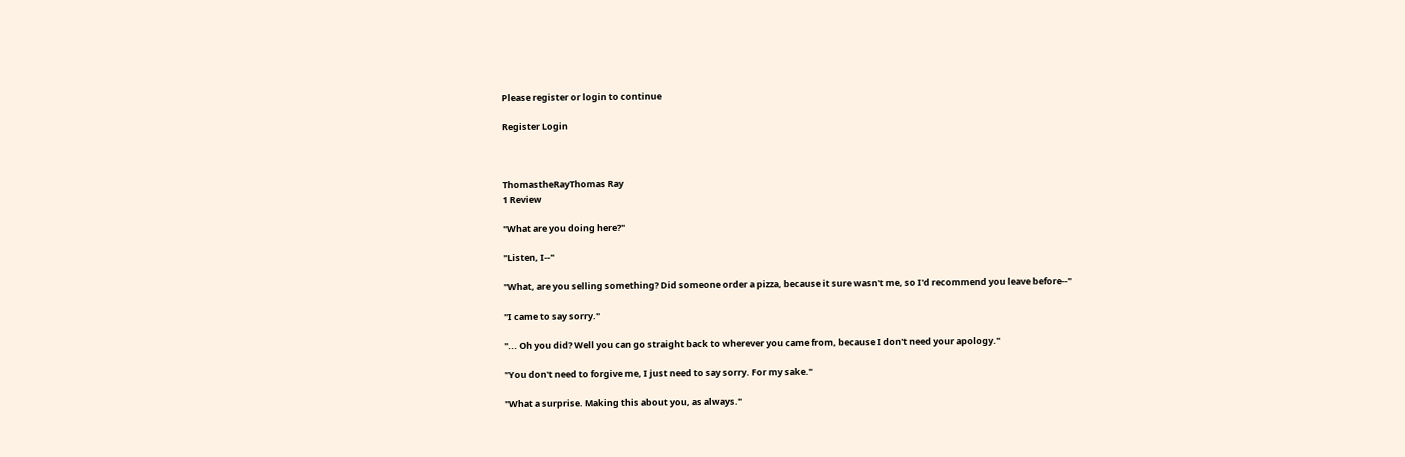Please register or login to continue

Register Login



ThomastheRayThomas Ray
1 Review

"What are you doing here?"

"Listen, I--"

"What, are you selling something? Did someone order a pizza, because it sure wasn't me, so I'd recommend you leave before--"

"I came to say sorry."

"... Oh you did? Well you can go straight back to wherever you came from, because I don't need your apology."

"You don't need to forgive me, I just need to say sorry. For my sake."

"What a surprise. Making this about you, as always."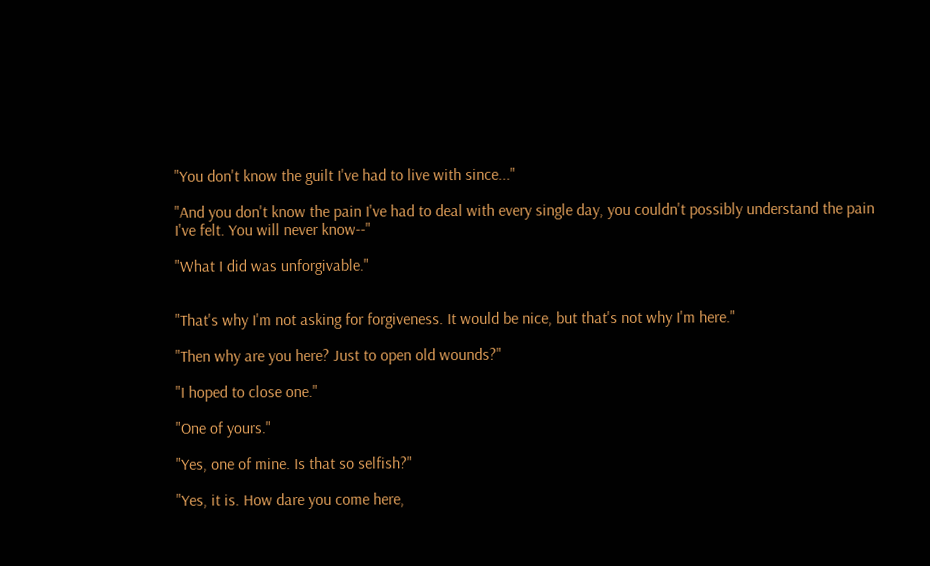"You don't know the guilt I've had to live with since..."

"And you don't know the pain I've had to deal with every single day, you couldn't possibly understand the pain I've felt. You will never know--"

"What I did was unforgivable."


"That's why I'm not asking for forgiveness. It would be nice, but that's not why I'm here."

"Then why are you here? Just to open old wounds?"

"I hoped to close one."

"One of yours."

"Yes, one of mine. Is that so selfish?"

"Yes, it is. How dare you come here,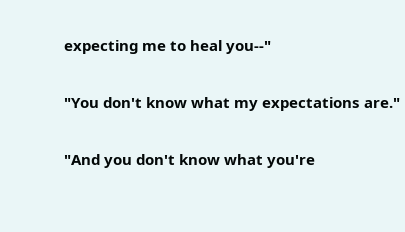expecting me to heal you--"

"You don't know what my expectations are."

"And you don't know what you're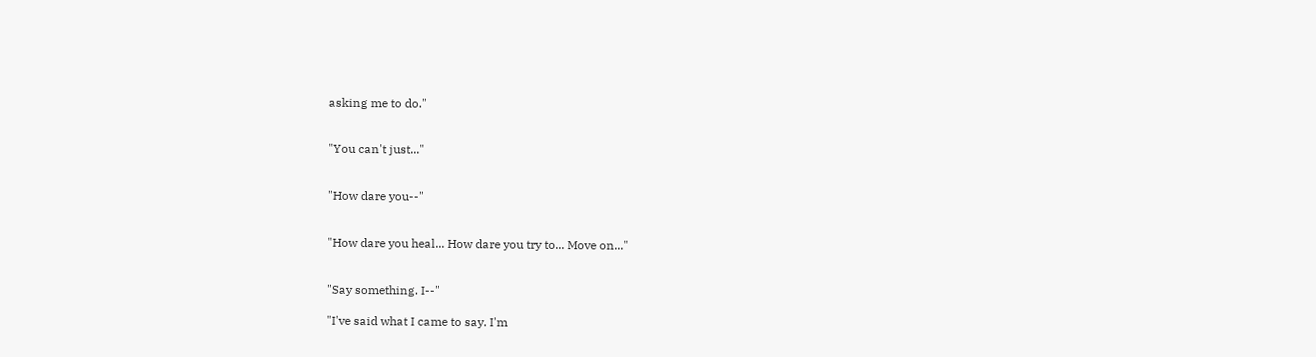asking me to do."


"You can't just..."


"How dare you--"


"How dare you heal... How dare you try to... Move on..."


"Say something. I--"

"I've said what I came to say. I'm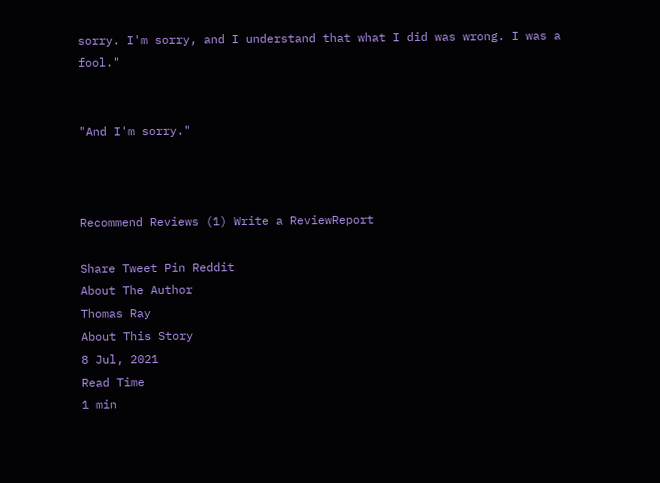sorry. I'm sorry, and I understand that what I did was wrong. I was a fool."


"And I'm sorry."



Recommend Reviews (1) Write a ReviewReport

Share Tweet Pin Reddit
About The Author
Thomas Ray
About This Story
8 Jul, 2021
Read Time
1 min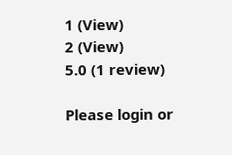1 (View)
2 (View)
5.0 (1 review)

Please login or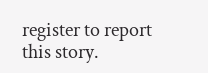register to report this story.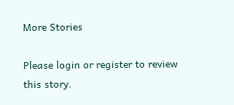More Stories

Please login or register to review this story.